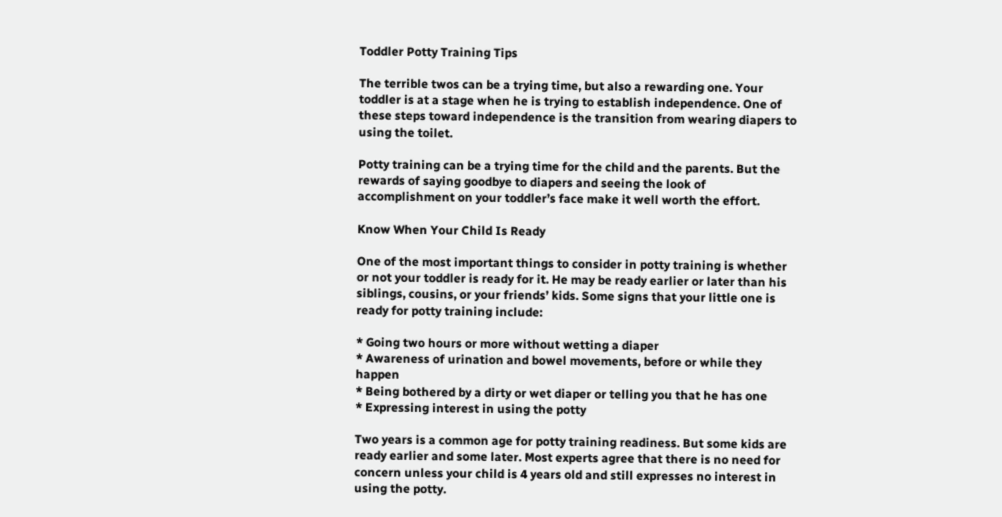Toddler Potty Training Tips

The terrible twos can be a trying time, but also a rewarding one. Your toddler is at a stage when he is trying to establish independence. One of these steps toward independence is the transition from wearing diapers to using the toilet.

Potty training can be a trying time for the child and the parents. But the rewards of saying goodbye to diapers and seeing the look of accomplishment on your toddler’s face make it well worth the effort.

Know When Your Child Is Ready

One of the most important things to consider in potty training is whether or not your toddler is ready for it. He may be ready earlier or later than his siblings, cousins, or your friends’ kids. Some signs that your little one is ready for potty training include:

* Going two hours or more without wetting a diaper
* Awareness of urination and bowel movements, before or while they happen
* Being bothered by a dirty or wet diaper or telling you that he has one
* Expressing interest in using the potty

Two years is a common age for potty training readiness. But some kids are ready earlier and some later. Most experts agree that there is no need for concern unless your child is 4 years old and still expresses no interest in using the potty.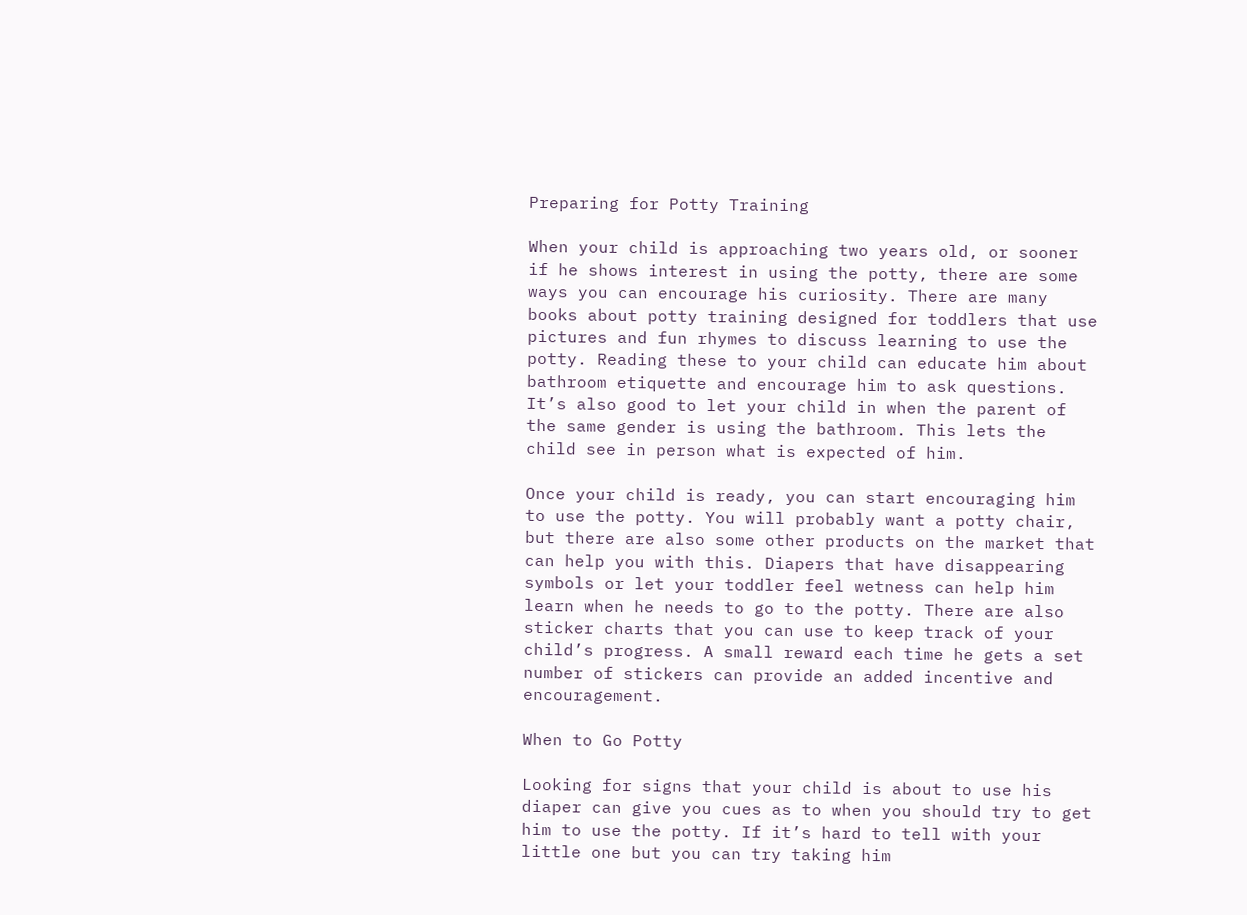Preparing for Potty Training

When your child is approaching two years old, or sooner if he shows interest in using the potty, there are some ways you can encourage his curiosity. There are many books about potty training designed for toddlers that use pictures and fun rhymes to discuss learning to use the potty. Reading these to your child can educate him about bathroom etiquette and encourage him to ask questions. It’s also good to let your child in when the parent of the same gender is using the bathroom. This lets the child see in person what is expected of him.

Once your child is ready, you can start encouraging him to use the potty. You will probably want a potty chair, but there are also some other products on the market that can help you with this. Diapers that have disappearing symbols or let your toddler feel wetness can help him learn when he needs to go to the potty. There are also sticker charts that you can use to keep track of your child’s progress. A small reward each time he gets a set number of stickers can provide an added incentive and encouragement.

When to Go Potty

Looking for signs that your child is about to use his diaper can give you cues as to when you should try to get him to use the potty. If it’s hard to tell with your little one but you can try taking him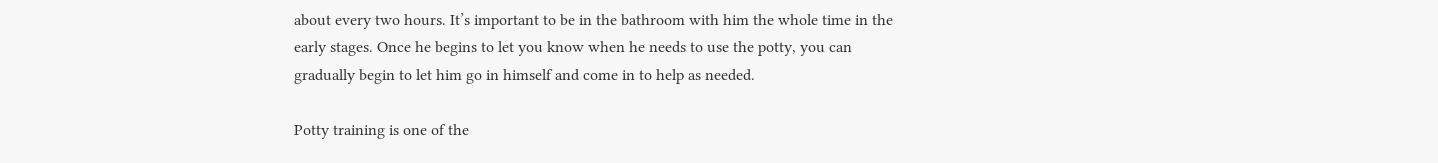about every two hours. It’s important to be in the bathroom with him the whole time in the early stages. Once he begins to let you know when he needs to use the potty, you can gradually begin to let him go in himself and come in to help as needed.

Potty training is one of the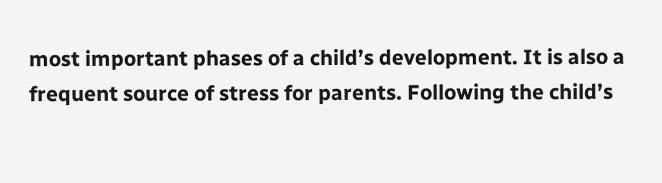most important phases of a child’s development. It is also a frequent source of stress for parents. Following the child’s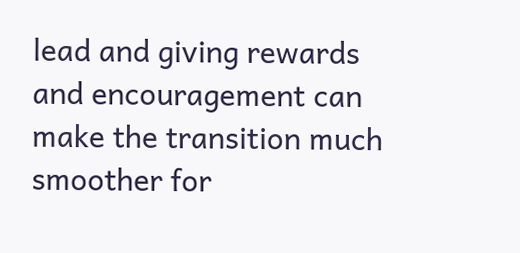lead and giving rewards and encouragement can make the transition much smoother for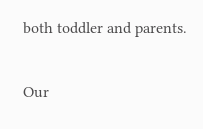both toddler and parents.

Our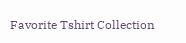Favorite Tshirt Collection